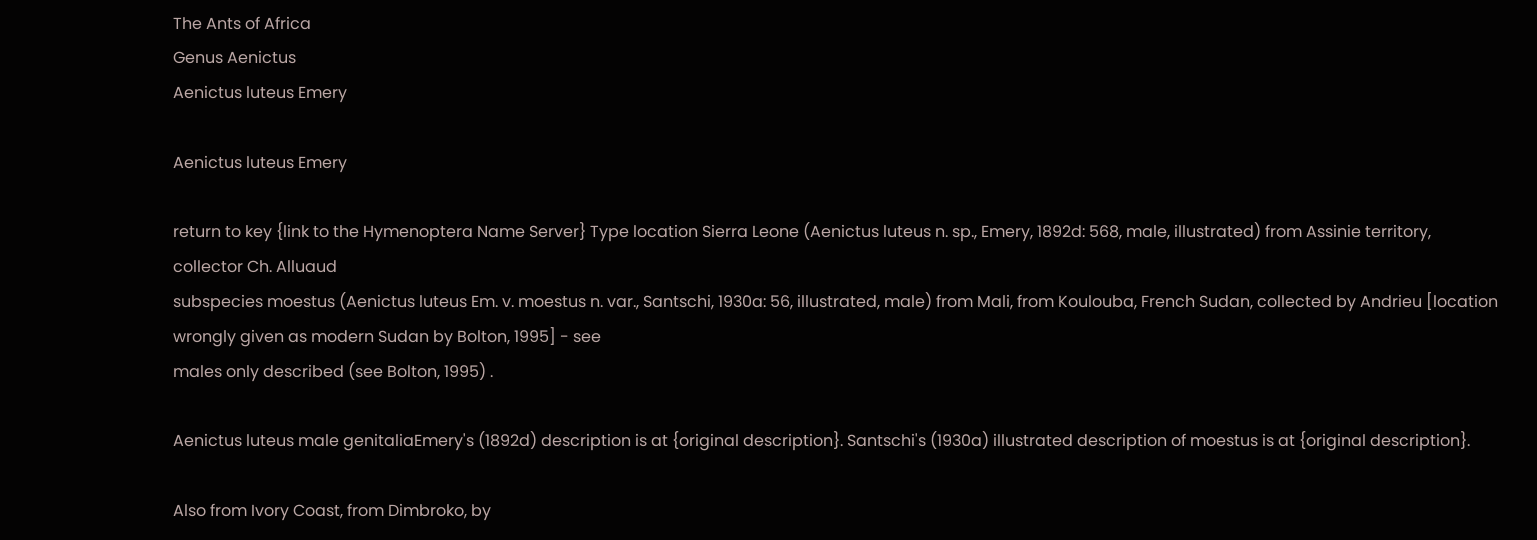The Ants of Africa
Genus Aenictus
Aenictus luteus Emery

Aenictus luteus Emery

return to key {link to the Hymenoptera Name Server} Type location Sierra Leone (Aenictus luteus n. sp., Emery, 1892d: 568, male, illustrated) from Assinie territory, collector Ch. Alluaud
subspecies moestus (Aenictus luteus Em. v. moestus n. var., Santschi, 1930a: 56, illustrated, male) from Mali, from Koulouba, French Sudan, collected by Andrieu [location wrongly given as modern Sudan by Bolton, 1995] - see
males only described (see Bolton, 1995) .

Aenictus luteus male genitaliaEmery's (1892d) description is at {original description}. Santschi's (1930a) illustrated description of moestus is at {original description}.

Also from Ivory Coast, from Dimbroko, by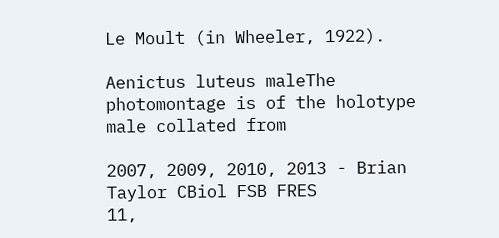Le Moult (in Wheeler, 1922).

Aenictus luteus maleThe photomontage is of the holotype male collated from

2007, 2009, 2010, 2013 - Brian Taylor CBiol FSB FRES
11,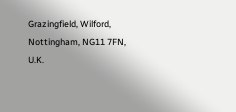Grazingfield, Wilford, Nottingham, NG11 7FN, U.K.